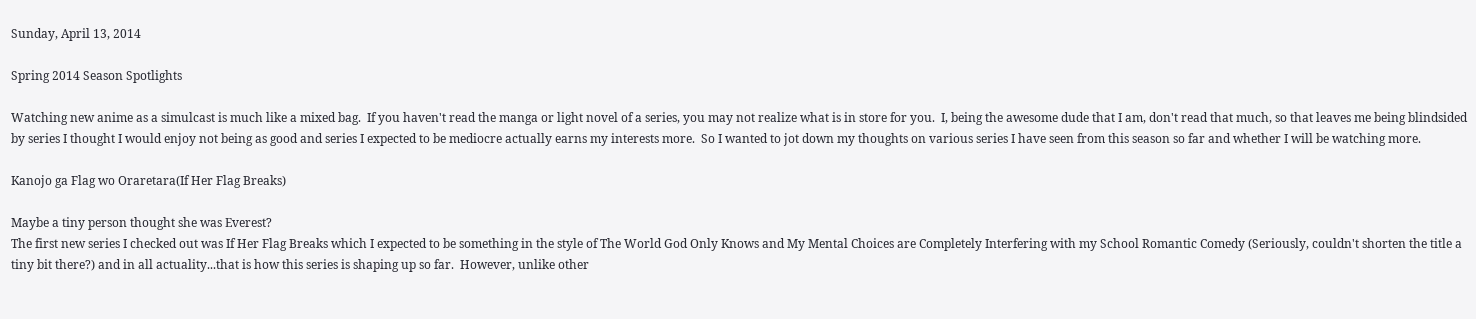Sunday, April 13, 2014

Spring 2014 Season Spotlights

Watching new anime as a simulcast is much like a mixed bag.  If you haven't read the manga or light novel of a series, you may not realize what is in store for you.  I, being the awesome dude that I am, don't read that much, so that leaves me being blindsided by series I thought I would enjoy not being as good and series I expected to be mediocre actually earns my interests more.  So I wanted to jot down my thoughts on various series I have seen from this season so far and whether I will be watching more.

Kanojo ga Flag wo Oraretara(If Her Flag Breaks)

Maybe a tiny person thought she was Everest?
The first new series I checked out was If Her Flag Breaks which I expected to be something in the style of The World God Only Knows and My Mental Choices are Completely Interfering with my School Romantic Comedy (Seriously, couldn't shorten the title a tiny bit there?) and in all actuality...that is how this series is shaping up so far.  However, unlike other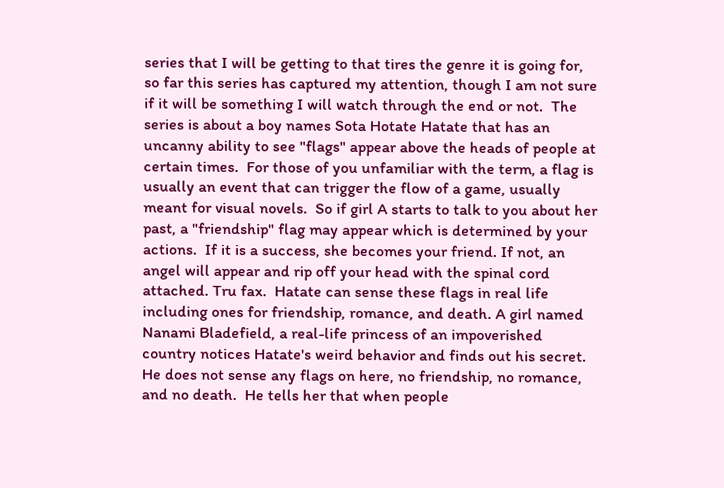series that I will be getting to that tires the genre it is going for, so far this series has captured my attention, though I am not sure if it will be something I will watch through the end or not.  The series is about a boy names Sota Hotate Hatate that has an uncanny ability to see "flags" appear above the heads of people at certain times.  For those of you unfamiliar with the term, a flag is usually an event that can trigger the flow of a game, usually meant for visual novels.  So if girl A starts to talk to you about her past, a "friendship" flag may appear which is determined by your actions.  If it is a success, she becomes your friend. If not, an angel will appear and rip off your head with the spinal cord attached. Tru fax.  Hatate can sense these flags in real life including ones for friendship, romance, and death. A girl named Nanami Bladefield, a real-life princess of an impoverished country notices Hatate's weird behavior and finds out his secret.  He does not sense any flags on here, no friendship, no romance, and no death.  He tells her that when people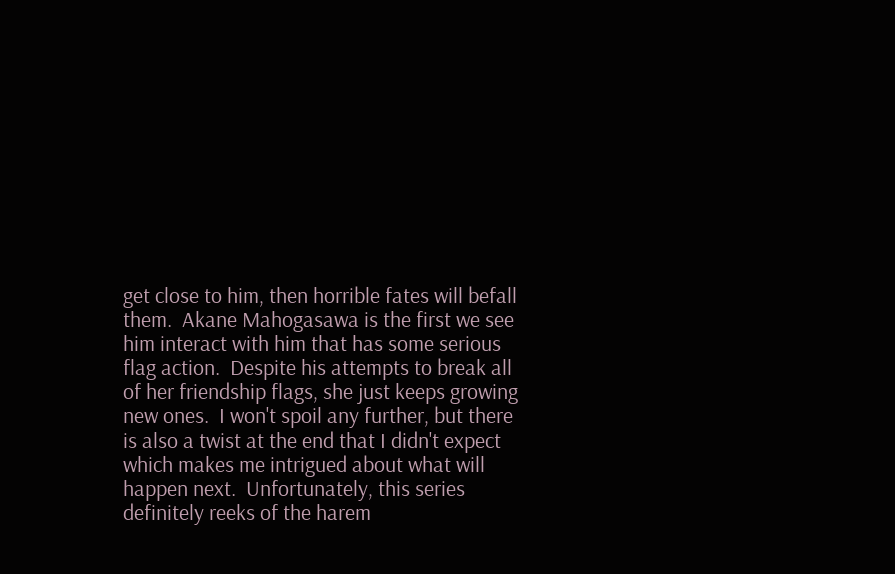get close to him, then horrible fates will befall them.  Akane Mahogasawa is the first we see him interact with him that has some serious flag action.  Despite his attempts to break all of her friendship flags, she just keeps growing new ones.  I won't spoil any further, but there is also a twist at the end that I didn't expect which makes me intrigued about what will happen next.  Unfortunately, this series definitely reeks of the harem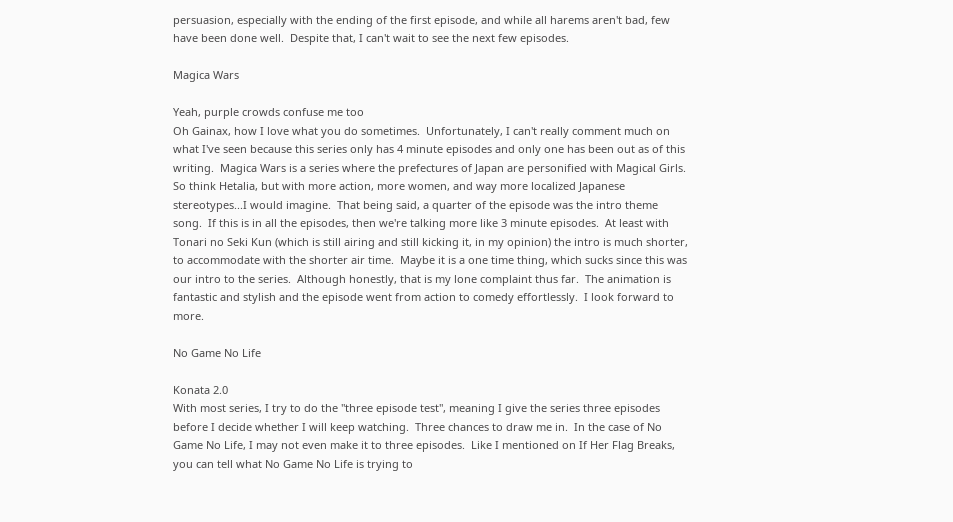persuasion, especially with the ending of the first episode, and while all harems aren't bad, few have been done well.  Despite that, I can't wait to see the next few episodes.

Magica Wars

Yeah, purple crowds confuse me too
Oh Gainax, how I love what you do sometimes.  Unfortunately, I can't really comment much on what I've seen because this series only has 4 minute episodes and only one has been out as of this writing.  Magica Wars is a series where the prefectures of Japan are personified with Magical Girls. So think Hetalia, but with more action, more women, and way more localized Japanese stereotypes...I would imagine.  That being said, a quarter of the episode was the intro theme song.  If this is in all the episodes, then we're talking more like 3 minute episodes.  At least with Tonari no Seki Kun (which is still airing and still kicking it, in my opinion) the intro is much shorter, to accommodate with the shorter air time.  Maybe it is a one time thing, which sucks since this was our intro to the series.  Although honestly, that is my lone complaint thus far.  The animation is fantastic and stylish and the episode went from action to comedy effortlessly.  I look forward to more.

No Game No Life

Konata 2.0
With most series, I try to do the "three episode test", meaning I give the series three episodes before I decide whether I will keep watching.  Three chances to draw me in.  In the case of No Game No Life, I may not even make it to three episodes.  Like I mentioned on If Her Flag Breaks, you can tell what No Game No Life is trying to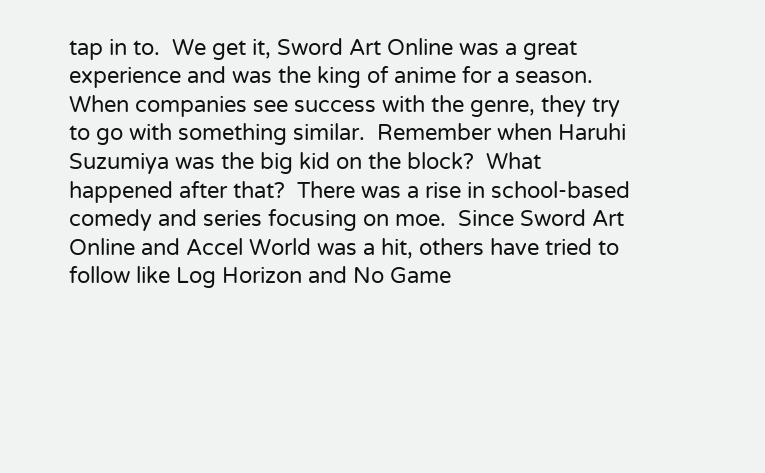tap in to.  We get it, Sword Art Online was a great experience and was the king of anime for a season.  When companies see success with the genre, they try to go with something similar.  Remember when Haruhi Suzumiya was the big kid on the block?  What happened after that?  There was a rise in school-based comedy and series focusing on moe.  Since Sword Art Online and Accel World was a hit, others have tried to follow like Log Horizon and No Game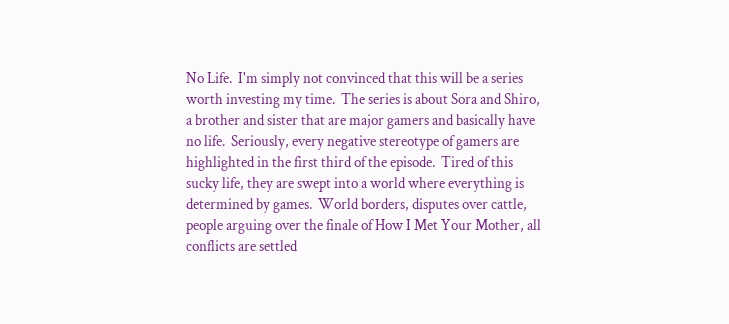No Life.  I'm simply not convinced that this will be a series worth investing my time.  The series is about Sora and Shiro, a brother and sister that are major gamers and basically have no life.  Seriously, every negative stereotype of gamers are highlighted in the first third of the episode.  Tired of this sucky life, they are swept into a world where everything is determined by games.  World borders, disputes over cattle, people arguing over the finale of How I Met Your Mother, all conflicts are settled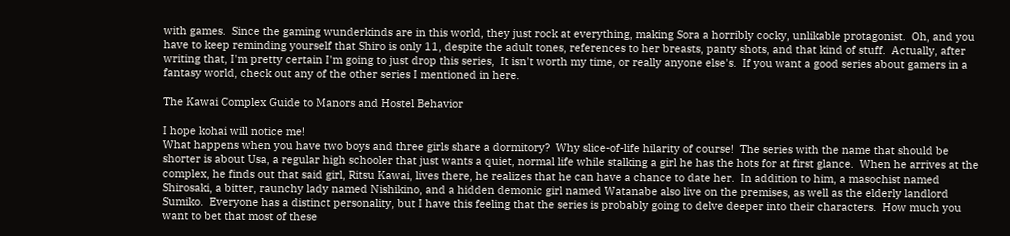with games.  Since the gaming wunderkinds are in this world, they just rock at everything, making Sora a horribly cocky, unlikable protagonist.  Oh, and you have to keep reminding yourself that Shiro is only 11, despite the adult tones, references to her breasts, panty shots, and that kind of stuff.  Actually, after writing that, I'm pretty certain I'm going to just drop this series,  It isn't worth my time, or really anyone else's.  If you want a good series about gamers in a fantasy world, check out any of the other series I mentioned in here.

The Kawai Complex Guide to Manors and Hostel Behavior

I hope kohai will notice me!
What happens when you have two boys and three girls share a dormitory?  Why slice-of-life hilarity of course!  The series with the name that should be shorter is about Usa, a regular high schooler that just wants a quiet, normal life while stalking a girl he has the hots for at first glance.  When he arrives at the complex, he finds out that said girl, Ritsu Kawai, lives there, he realizes that he can have a chance to date her.  In addition to him, a masochist named Shirosaki, a bitter, raunchy lady named Nishikino, and a hidden demonic girl named Watanabe also live on the premises, as well as the elderly landlord Sumiko.  Everyone has a distinct personality, but I have this feeling that the series is probably going to delve deeper into their characters.  How much you want to bet that most of these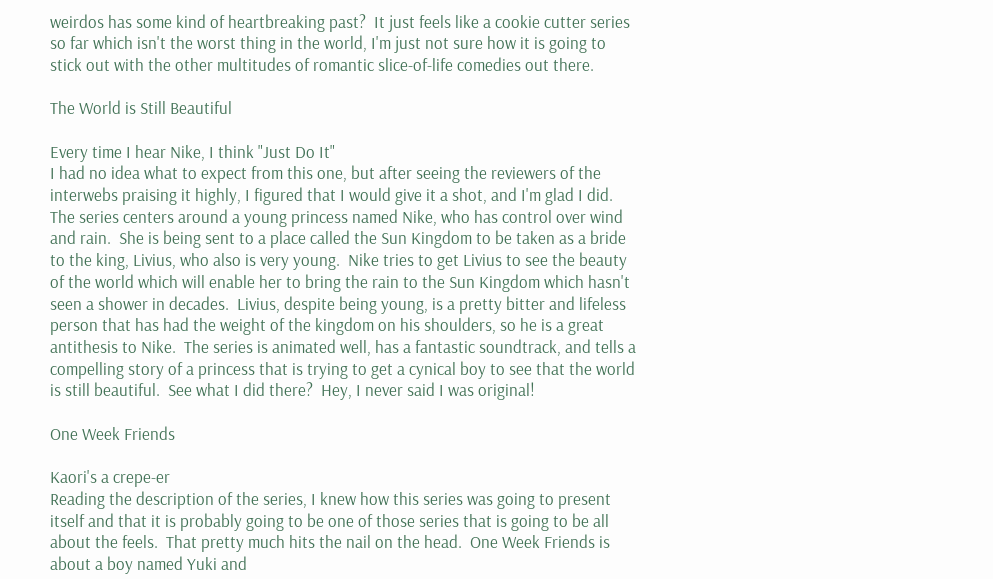weirdos has some kind of heartbreaking past?  It just feels like a cookie cutter series so far which isn't the worst thing in the world, I'm just not sure how it is going to stick out with the other multitudes of romantic slice-of-life comedies out there.

The World is Still Beautiful

Every time I hear Nike, I think "Just Do It"
I had no idea what to expect from this one, but after seeing the reviewers of the interwebs praising it highly, I figured that I would give it a shot, and I'm glad I did. The series centers around a young princess named Nike, who has control over wind and rain.  She is being sent to a place called the Sun Kingdom to be taken as a bride to the king, Livius, who also is very young.  Nike tries to get Livius to see the beauty of the world which will enable her to bring the rain to the Sun Kingdom which hasn't seen a shower in decades.  Livius, despite being young, is a pretty bitter and lifeless person that has had the weight of the kingdom on his shoulders, so he is a great antithesis to Nike.  The series is animated well, has a fantastic soundtrack, and tells a compelling story of a princess that is trying to get a cynical boy to see that the world is still beautiful.  See what I did there?  Hey, I never said I was original!

One Week Friends

Kaori's a crepe-er
Reading the description of the series, I knew how this series was going to present itself and that it is probably going to be one of those series that is going to be all about the feels.  That pretty much hits the nail on the head.  One Week Friends is about a boy named Yuki and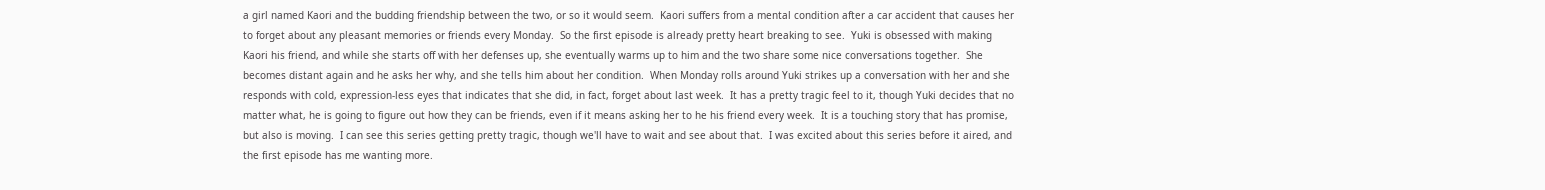a girl named Kaori and the budding friendship between the two, or so it would seem.  Kaori suffers from a mental condition after a car accident that causes her to forget about any pleasant memories or friends every Monday.  So the first episode is already pretty heart breaking to see.  Yuki is obsessed with making Kaori his friend, and while she starts off with her defenses up, she eventually warms up to him and the two share some nice conversations together.  She becomes distant again and he asks her why, and she tells him about her condition.  When Monday rolls around Yuki strikes up a conversation with her and she responds with cold, expression-less eyes that indicates that she did, in fact, forget about last week.  It has a pretty tragic feel to it, though Yuki decides that no matter what, he is going to figure out how they can be friends, even if it means asking her to he his friend every week.  It is a touching story that has promise, but also is moving.  I can see this series getting pretty tragic, though we'll have to wait and see about that.  I was excited about this series before it aired, and the first episode has me wanting more.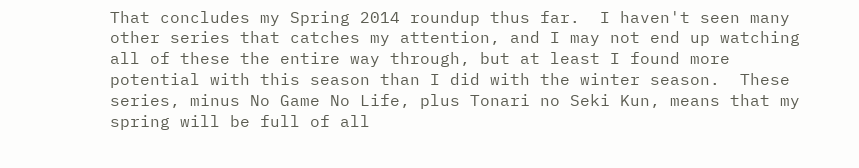That concludes my Spring 2014 roundup thus far.  I haven't seen many other series that catches my attention, and I may not end up watching all of these the entire way through, but at least I found more potential with this season than I did with the winter season.  These series, minus No Game No Life, plus Tonari no Seki Kun, means that my spring will be full of all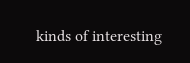kinds of interesting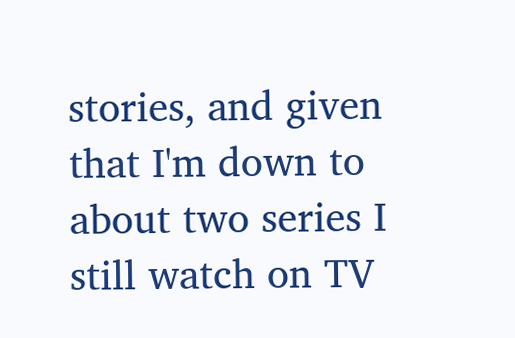stories, and given that I'm down to about two series I still watch on TV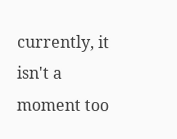currently, it isn't a moment too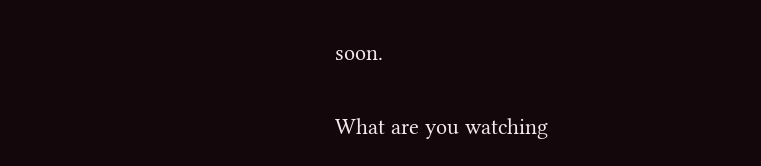soon.

What are you watching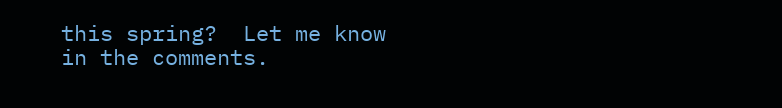this spring?  Let me know in the comments.